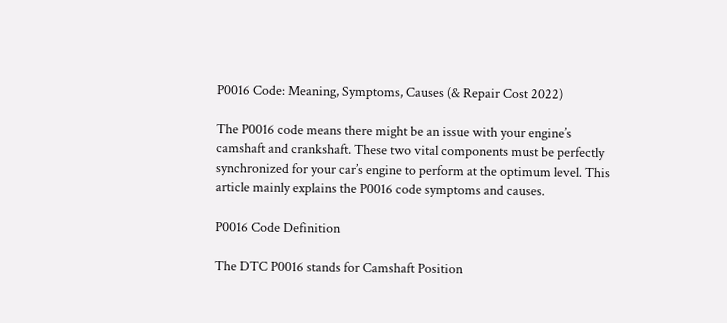P0016 Code: Meaning, Symptoms, Causes (& Repair Cost 2022)

The P0016 code means there might be an issue with your engine’s camshaft and crankshaft. These two vital components must be perfectly synchronized for your car’s engine to perform at the optimum level. This article mainly explains the P0016 code symptoms and causes.

P0016 Code Definition

The DTC P0016 stands for Camshaft Position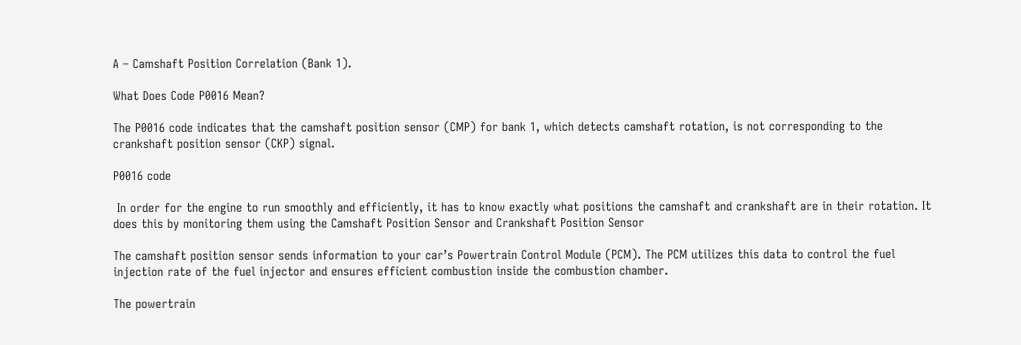A – Camshaft Position Correlation (Bank 1).

What Does Code P0016 Mean?

The P0016 code indicates that the camshaft position sensor (CMP) for bank 1, which detects camshaft rotation, is not corresponding to the crankshaft position sensor (CKP) signal.

P0016 code

 In order for the engine to run smoothly and efficiently, it has to know exactly what positions the camshaft and crankshaft are in their rotation. It does this by monitoring them using the Camshaft Position Sensor and Crankshaft Position Sensor

The camshaft position sensor sends information to your car’s Powertrain Control Module (PCM). The PCM utilizes this data to control the fuel injection rate of the fuel injector and ensures efficient combustion inside the combustion chamber.

The powertrain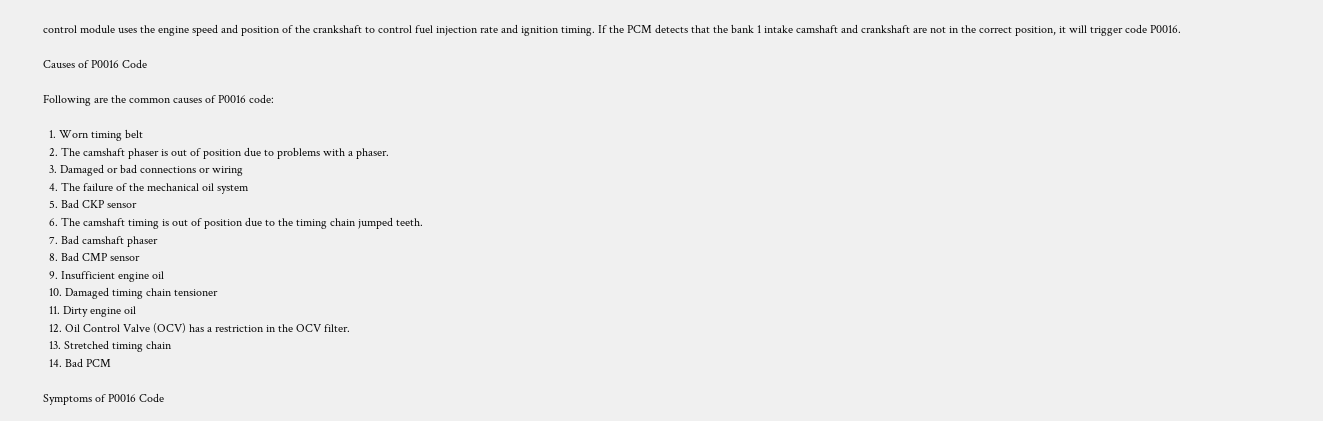control module uses the engine speed and position of the crankshaft to control fuel injection rate and ignition timing. If the PCM detects that the bank 1 intake camshaft and crankshaft are not in the correct position, it will trigger code P0016.

Causes of P0016 Code

Following are the common causes of P0016 code:

  1. Worn timing belt
  2. The camshaft phaser is out of position due to problems with a phaser.
  3. Damaged or bad connections or wiring
  4. The failure of the mechanical oil system
  5. Bad CKP sensor
  6. The camshaft timing is out of position due to the timing chain jumped teeth.
  7. Bad camshaft phaser
  8. Bad CMP sensor
  9. Insufficient engine oil
  10. Damaged timing chain tensioner
  11. Dirty engine oil
  12. Oil Control Valve (OCV) has a restriction in the OCV filter.
  13. Stretched timing chain
  14. Bad PCM

Symptoms of P0016 Code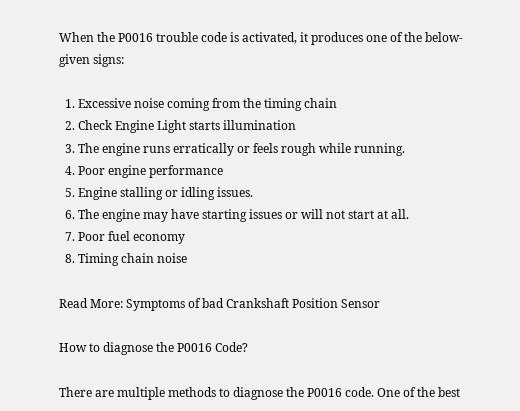When the P0016 trouble code is activated, it produces one of the below-given signs:

  1. Excessive noise coming from the timing chain
  2. Check Engine Light starts illumination
  3. The engine runs erratically or feels rough while running.
  4. Poor engine performance
  5. Engine stalling or idling issues.
  6. The engine may have starting issues or will not start at all.
  7. Poor fuel economy
  8. Timing chain noise

Read More: Symptoms of bad Crankshaft Position Sensor

How to diagnose the P0016 Code?

There are multiple methods to diagnose the P0016 code. One of the best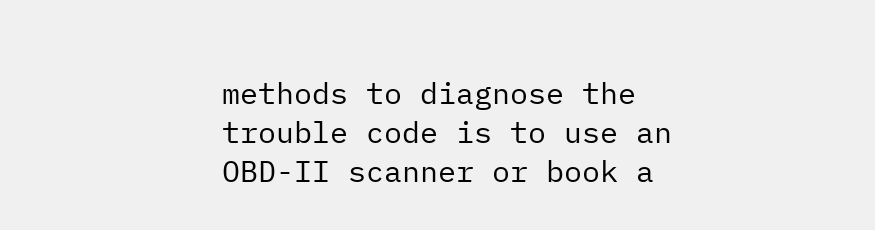methods to diagnose the trouble code is to use an OBD-II scanner or book a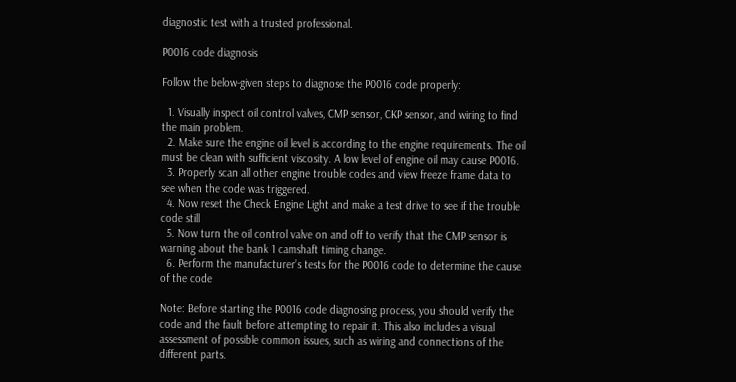diagnostic test with a trusted professional.

P0016 code diagnosis

Follow the below-given steps to diagnose the P0016 code properly:

  1. Visually inspect oil control valves, CMP sensor, CKP sensor, and wiring to find the main problem.
  2. Make sure the engine oil level is according to the engine requirements. The oil must be clean with sufficient viscosity. A low level of engine oil may cause P0016.
  3. Properly scan all other engine trouble codes and view freeze frame data to see when the code was triggered.
  4. Now reset the Check Engine Light and make a test drive to see if the trouble code still
  5. Now turn the oil control valve on and off to verify that the CMP sensor is warning about the bank 1 camshaft timing change.
  6. Perform the manufacturer’s tests for the P0016 code to determine the cause of the code

Note: Before starting the P0016 code diagnosing process, you should verify the code and the fault before attempting to repair it. This also includes a visual assessment of possible common issues, such as wiring and connections of the different parts.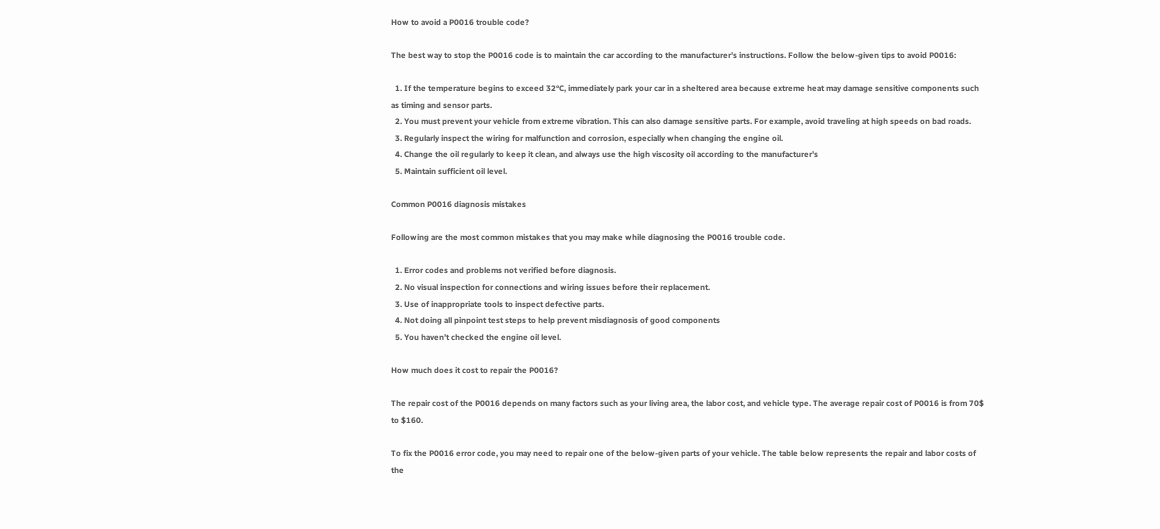How to avoid a P0016 trouble code?

The best way to stop the P0016 code is to maintain the car according to the manufacturer’s instructions. Follow the below-given tips to avoid P0016:

  1. If the temperature begins to exceed 32°C, immediately park your car in a sheltered area because extreme heat may damage sensitive components such as timing and sensor parts.
  2. You must prevent your vehicle from extreme vibration. This can also damage sensitive parts. For example, avoid traveling at high speeds on bad roads.
  3. Regularly inspect the wiring for malfunction and corrosion, especially when changing the engine oil.
  4. Change the oil regularly to keep it clean, and always use the high viscosity oil according to the manufacturer’s
  5. Maintain sufficient oil level.

Common P0016 diagnosis mistakes

Following are the most common mistakes that you may make while diagnosing the P0016 trouble code.

  1. Error codes and problems not verified before diagnosis.
  2. No visual inspection for connections and wiring issues before their replacement.
  3. Use of inappropriate tools to inspect defective parts.
  4. Not doing all pinpoint test steps to help prevent misdiagnosis of good components
  5. You haven’t checked the engine oil level.

How much does it cost to repair the P0016?

The repair cost of the P0016 depends on many factors such as your living area, the labor cost, and vehicle type. The average repair cost of P0016 is from 70$ to $160.

To fix the P0016 error code, you may need to repair one of the below-given parts of your vehicle. The table below represents the repair and labor costs of the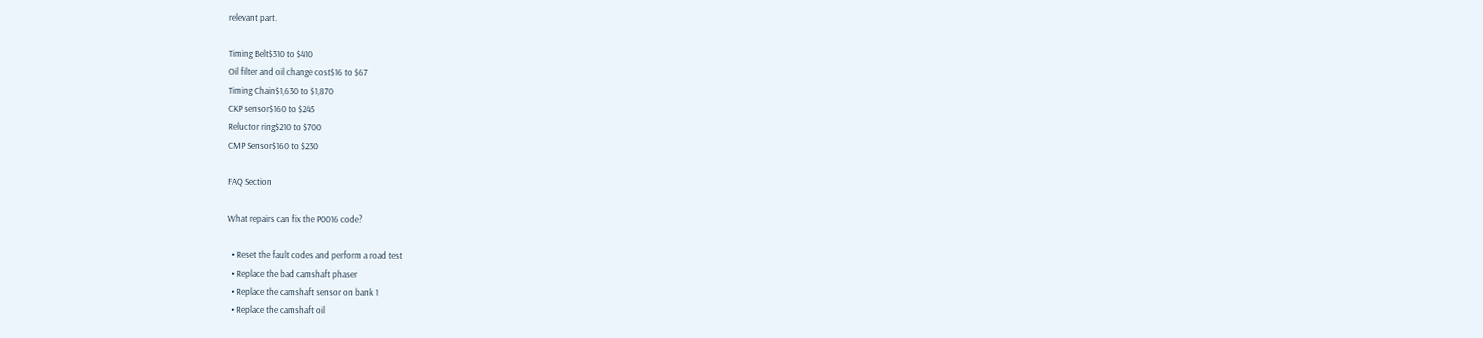relevant part.

Timing Belt$310 to $410
Oil filter and oil change cost$16 to $67
Timing Chain$1,630 to $1,870
CKP sensor$160 to $245
Reluctor ring$210 to $700
CMP Sensor$160 to $230

FAQ Section

What repairs can fix the P0016 code?

  • Reset the fault codes and perform a road test
  • Replace the bad camshaft phaser
  • Replace the camshaft sensor on bank 1
  • Replace the camshaft oil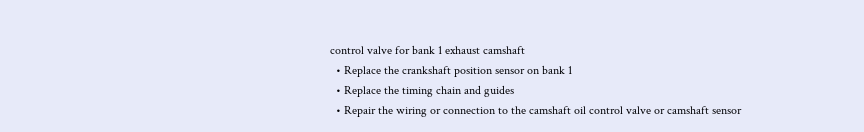control valve for bank 1 exhaust camshaft
  • Replace the crankshaft position sensor on bank 1
  • Replace the timing chain and guides
  • Repair the wiring or connection to the camshaft oil control valve or camshaft sensor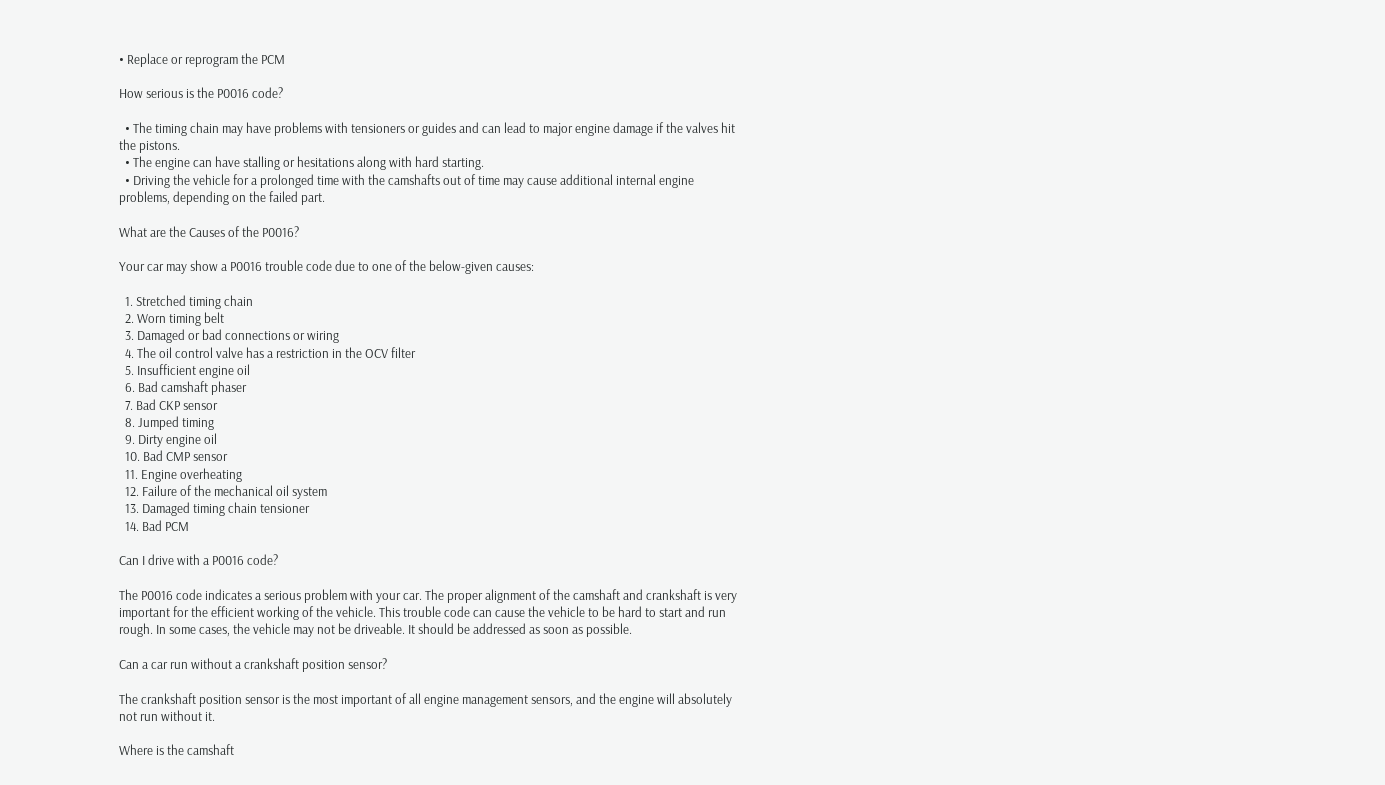• Replace or reprogram the PCM

How serious is the P0016 code?

  • The timing chain may have problems with tensioners or guides and can lead to major engine damage if the valves hit the pistons.
  • The engine can have stalling or hesitations along with hard starting.
  • Driving the vehicle for a prolonged time with the camshafts out of time may cause additional internal engine problems, depending on the failed part.

What are the Causes of the P0016?

Your car may show a P0016 trouble code due to one of the below-given causes:

  1. Stretched timing chain
  2. Worn timing belt
  3. Damaged or bad connections or wiring
  4. The oil control valve has a restriction in the OCV filter
  5. Insufficient engine oil
  6. Bad camshaft phaser
  7. Bad CKP sensor
  8. Jumped timing
  9. Dirty engine oil
  10. Bad CMP sensor
  11. Engine overheating
  12. Failure of the mechanical oil system
  13. Damaged timing chain tensioner
  14. Bad PCM

Can I drive with a P0016 code?

The P0016 code indicates a serious problem with your car. The proper alignment of the camshaft and crankshaft is very important for the efficient working of the vehicle. This trouble code can cause the vehicle to be hard to start and run rough. In some cases, the vehicle may not be driveable. It should be addressed as soon as possible.

Can a car run without a crankshaft position sensor?

The crankshaft position sensor is the most important of all engine management sensors, and the engine will absolutely not run without it.

Where is the camshaft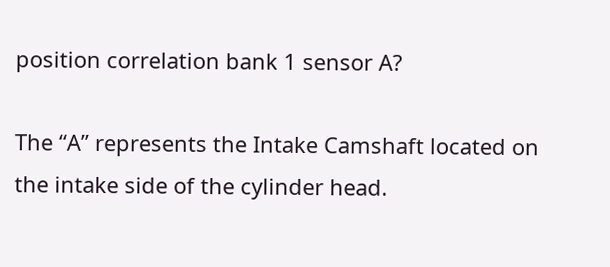position correlation bank 1 sensor A?

The “A” represents the Intake Camshaft located on the intake side of the cylinder head.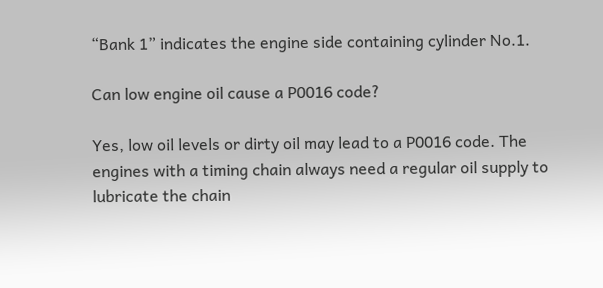“Bank 1” indicates the engine side containing cylinder No.1.

Can low engine oil cause a P0016 code?

Yes, low oil levels or dirty oil may lead to a P0016 code. The engines with a timing chain always need a regular oil supply to lubricate the chain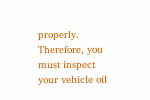properly. Therefore, you must inspect your vehicle oil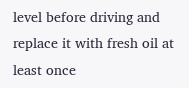level before driving and replace it with fresh oil at least once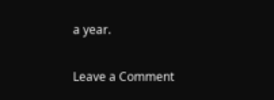a year.

Leave a Comment